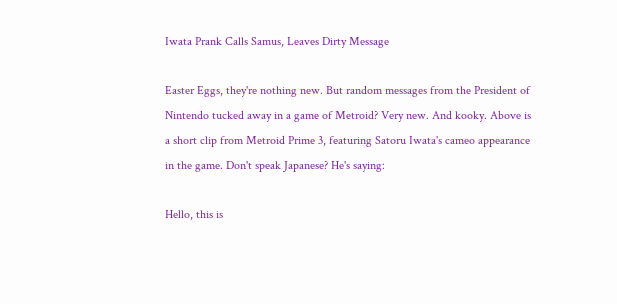Iwata Prank Calls Samus, Leaves Dirty Message

Easter Eggs, they're nothing new. But random messages from the President of Nintendo tucked away in a game of Metroid? Very new. And kooky. Above is a short clip from Metroid Prime 3, featuring Satoru Iwata's cameo appearance in the game. Don't speak Japanese? He's saying:

Hello, this is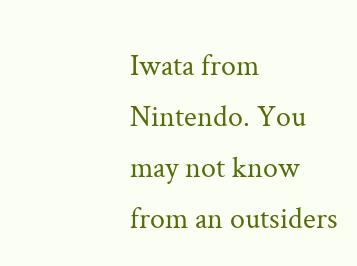Iwata from Nintendo. You may not know from an outsiders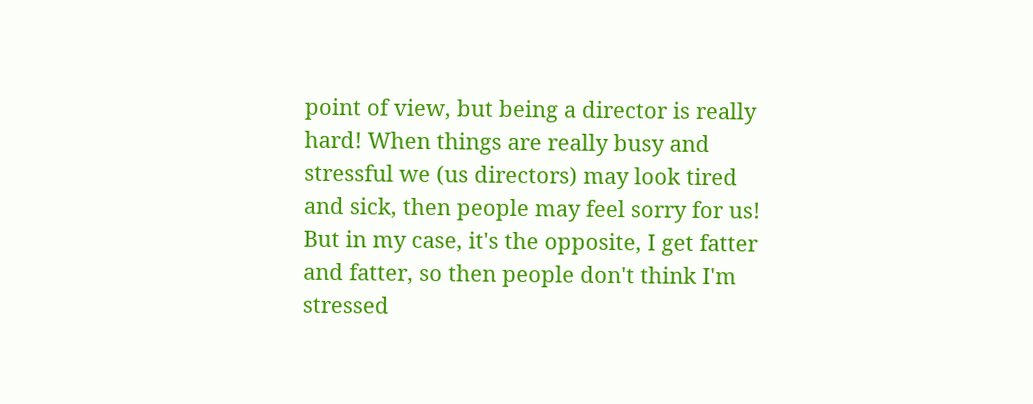point of view, but being a director is really hard! When things are really busy and stressful we (us directors) may look tired and sick, then people may feel sorry for us! But in my case, it's the opposite, I get fatter and fatter, so then people don't think I'm stressed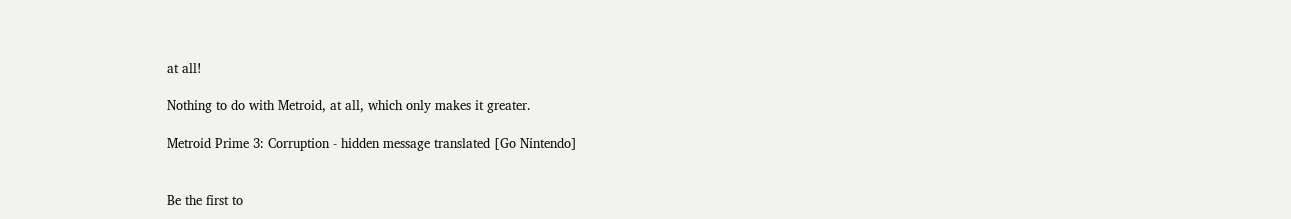at all!

Nothing to do with Metroid, at all, which only makes it greater.

Metroid Prime 3: Corruption - hidden message translated [Go Nintendo]


Be the first to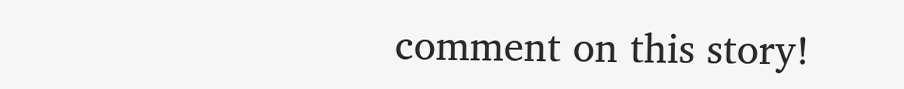comment on this story!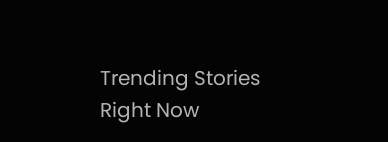Trending Stories Right Now